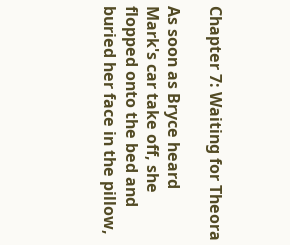Chapter 7: Waiting for Theora

As soon as Bryce heard Mark's car take off, she flopped onto the bed and buried her face in the pillow,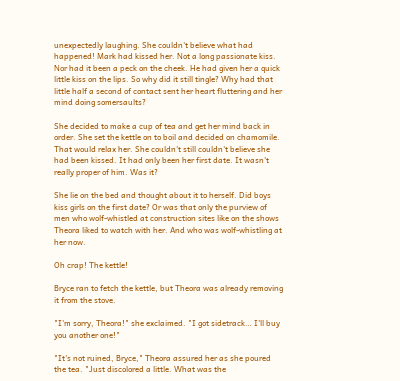unexpectedly laughing. She couldn't believe what had happened! Mark had kissed her. Not a long passionate kiss. Nor had it been a peck on the cheek. He had given her a quick little kiss on the lips. So why did it still tingle? Why had that little half a second of contact sent her heart fluttering and her mind doing somersaults?

She decided to make a cup of tea and get her mind back in order. She set the kettle on to boil and decided on chamomile. That would relax her. She couldn't still couldn't believe she had been kissed. It had only been her first date. It wasn't really proper of him. Was it?

She lie on the bed and thought about it to herself. Did boys kiss girls on the first date? Or was that only the purview of men who wolf-whistled at construction sites like on the shows Theora liked to watch with her. And who was wolf-whistling at her now.

Oh crap! The kettle!

Bryce ran to fetch the kettle, but Theora was already removing it from the stove.

"I'm sorry, Theora!" she exclaimed. "I got sidetrack… I'll buy you another one!"

"It's not ruined, Bryce," Theora assured her as she poured the tea. "Just discolored a little. What was the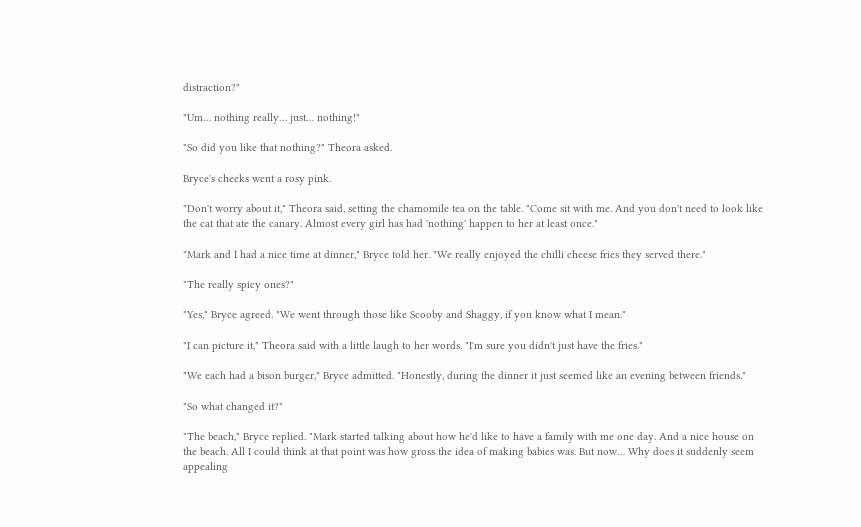distraction?"

"Um… nothing really… just… nothing!"

"So did you like that nothing?" Theora asked.

Bryce's cheeks went a rosy pink.

"Don't worry about it," Theora said, setting the chamomile tea on the table. "Come sit with me. And you don't need to look like the cat that ate the canary. Almost every girl has had 'nothing' happen to her at least once."

"Mark and I had a nice time at dinner," Bryce told her. "We really enjoyed the chilli cheese fries they served there."

"The really spicy ones?"

"Yes," Bryce agreed. "We went through those like Scooby and Shaggy, if you know what I mean."

"I can picture it," Theora said with a little laugh to her words. "I'm sure you didn't just have the fries."

"We each had a bison burger," Bryce admitted. "Honestly, during the dinner it just seemed like an evening between friends."

"So what changed it?"

"The beach," Bryce replied. "Mark started talking about how he'd like to have a family with me one day. And a nice house on the beach. All I could think at that point was how gross the idea of making babies was. But now… Why does it suddenly seem appealing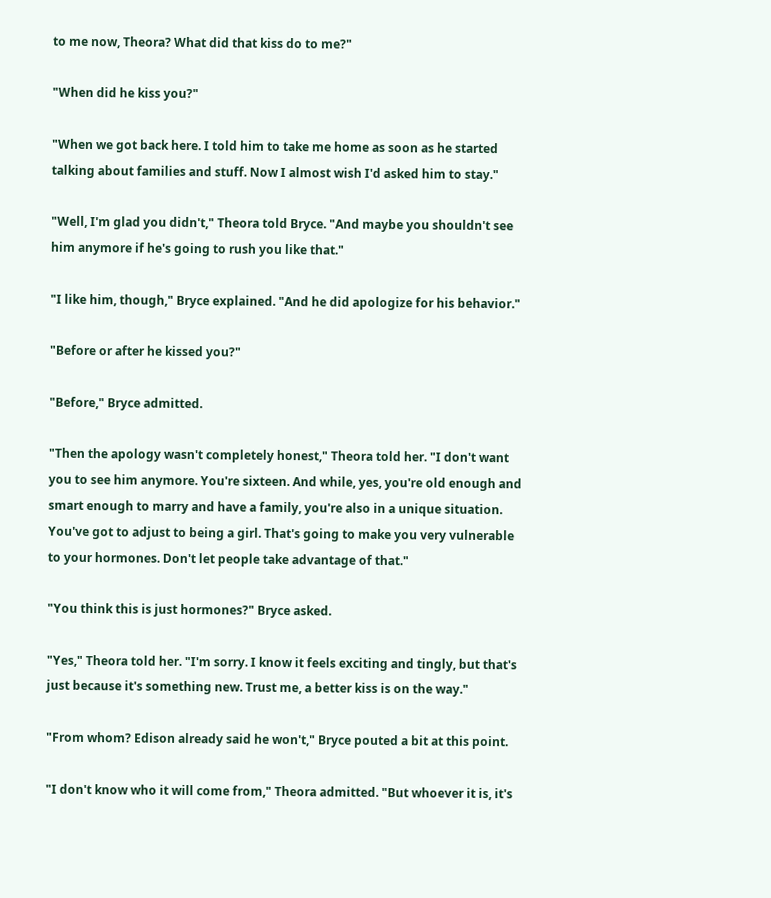to me now, Theora? What did that kiss do to me?"

"When did he kiss you?"

"When we got back here. I told him to take me home as soon as he started talking about families and stuff. Now I almost wish I'd asked him to stay."

"Well, I'm glad you didn't," Theora told Bryce. "And maybe you shouldn't see him anymore if he's going to rush you like that."

"I like him, though," Bryce explained. "And he did apologize for his behavior."

"Before or after he kissed you?"

"Before," Bryce admitted.

"Then the apology wasn't completely honest," Theora told her. "I don't want you to see him anymore. You're sixteen. And while, yes, you're old enough and smart enough to marry and have a family, you're also in a unique situation. You've got to adjust to being a girl. That's going to make you very vulnerable to your hormones. Don't let people take advantage of that."

"You think this is just hormones?" Bryce asked.

"Yes," Theora told her. "I'm sorry. I know it feels exciting and tingly, but that's just because it's something new. Trust me, a better kiss is on the way."

"From whom? Edison already said he won't," Bryce pouted a bit at this point.

"I don't know who it will come from," Theora admitted. "But whoever it is, it's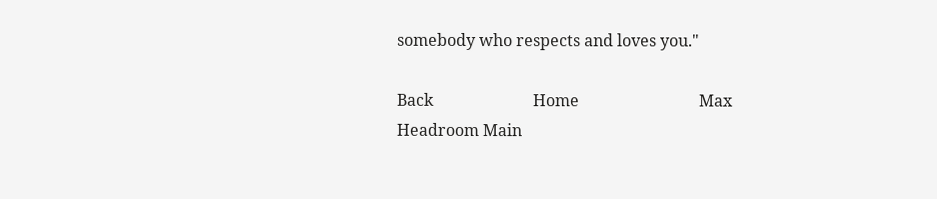somebody who respects and loves you."

Back                         Home                              Max Headroom Main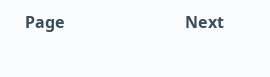Page                              Next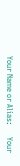Your Name or Alias:      Your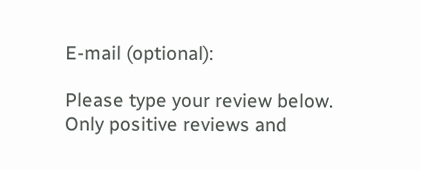E-mail (optional):

Please type your review below. Only positive reviews and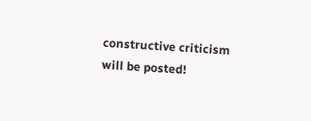constructive criticism will be posted!